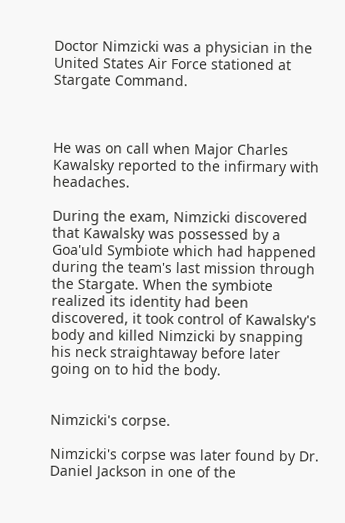Doctor Nimzicki was a physician in the United States Air Force stationed at Stargate Command.



He was on call when Major Charles Kawalsky reported to the infirmary with headaches.

During the exam, Nimzicki discovered that Kawalsky was possessed by a Goa'uld Symbiote which had happened during the team's last mission through the Stargate. When the symbiote realized its identity had been discovered, it took control of Kawalsky's body and killed Nimzicki by snapping his neck straightaway before later going on to hid the body.


Nimzicki's corpse.

Nimzicki's corpse was later found by Dr. Daniel Jackson in one of the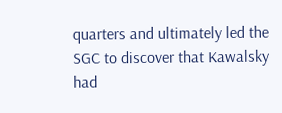quarters and ultimately led the SGC to discover that Kawalsky had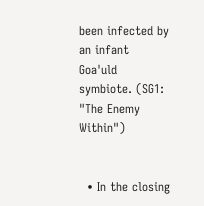been infected by an infant Goa'uld symbiote. (SG1: "The Enemy Within")


  • In the closing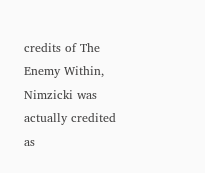credits of The Enemy Within, Nimzicki was actually credited as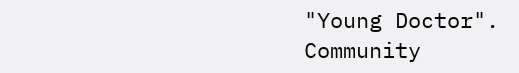"Young Doctor".
Community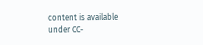content is available under CC-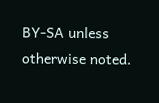BY-SA unless otherwise noted.